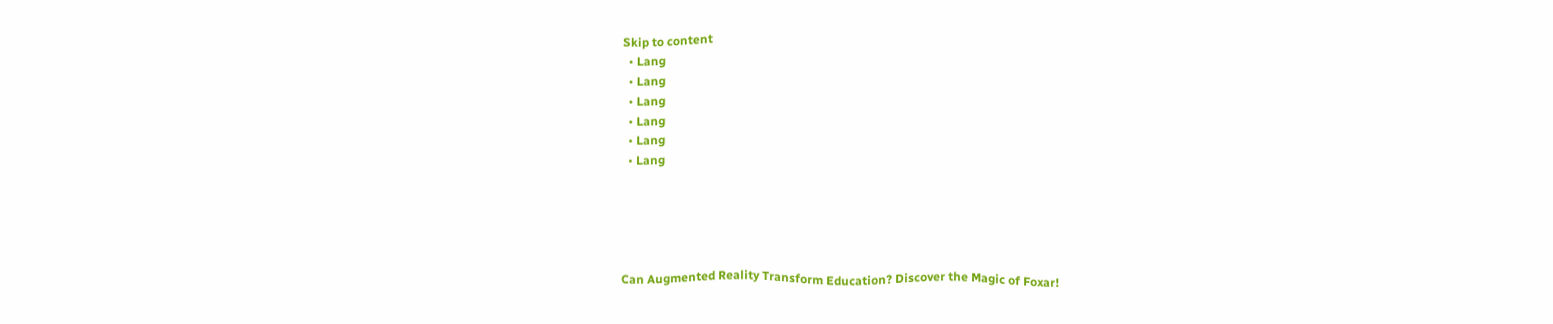Skip to content
  • Lang
  • Lang
  • Lang
  • Lang
  • Lang
  • Lang





Can Augmented Reality Transform Education? Discover the Magic of Foxar!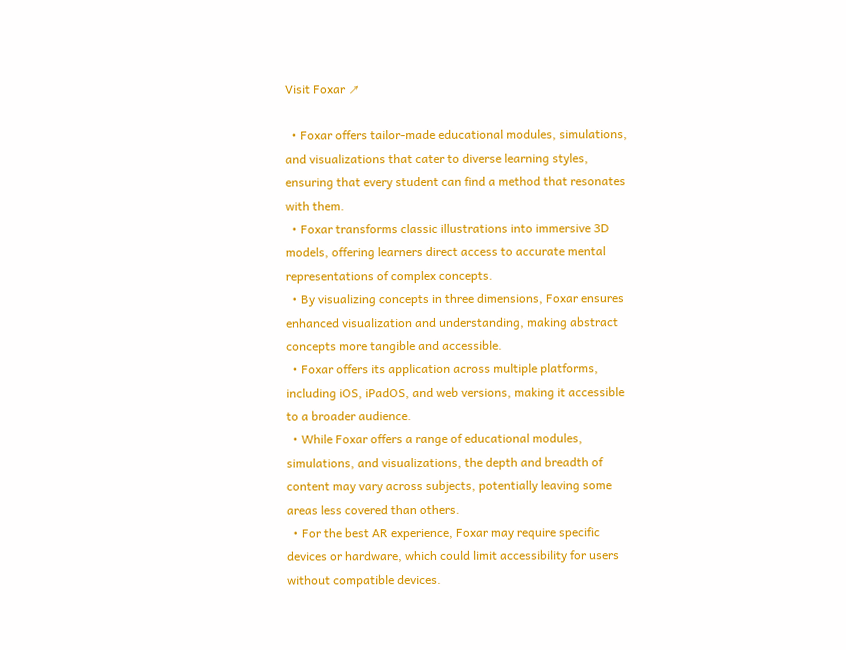Visit Foxar ↗

  • Foxar offers tailor-made educational modules, simulations, and visualizations that cater to diverse learning styles, ensuring that every student can find a method that resonates with them.
  • Foxar transforms classic illustrations into immersive 3D models, offering learners direct access to accurate mental representations of complex concepts.
  • By visualizing concepts in three dimensions, Foxar ensures enhanced visualization and understanding, making abstract concepts more tangible and accessible.
  • Foxar offers its application across multiple platforms, including iOS, iPadOS, and web versions, making it accessible to a broader audience.
  • While Foxar offers a range of educational modules, simulations, and visualizations, the depth and breadth of content may vary across subjects, potentially leaving some areas less covered than others.
  • For the best AR experience, Foxar may require specific devices or hardware, which could limit accessibility for users without compatible devices.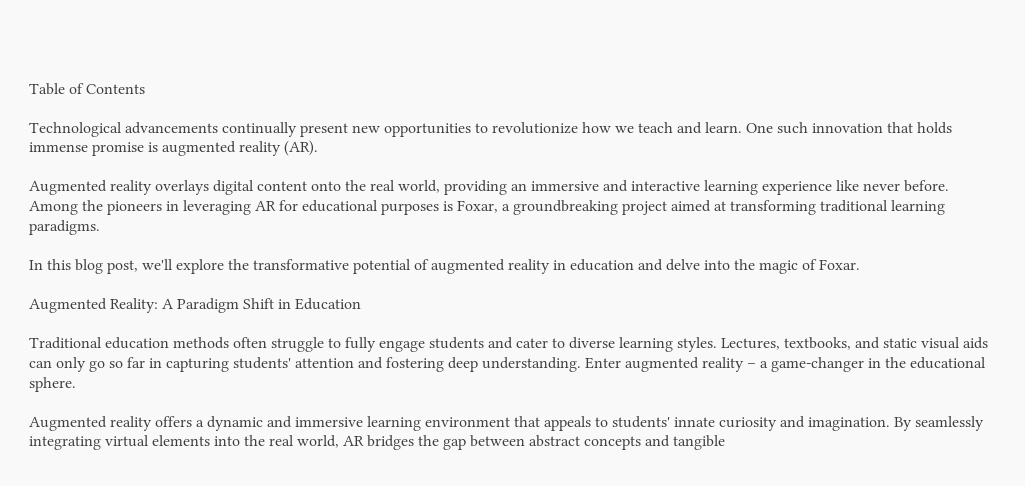Table of Contents

Technological advancements continually present new opportunities to revolutionize how we teach and learn. One such innovation that holds immense promise is augmented reality (AR).

Augmented reality overlays digital content onto the real world, providing an immersive and interactive learning experience like never before. Among the pioneers in leveraging AR for educational purposes is Foxar, a groundbreaking project aimed at transforming traditional learning paradigms.

In this blog post, we'll explore the transformative potential of augmented reality in education and delve into the magic of Foxar.

Augmented Reality: A Paradigm Shift in Education

Traditional education methods often struggle to fully engage students and cater to diverse learning styles. Lectures, textbooks, and static visual aids can only go so far in capturing students' attention and fostering deep understanding. Enter augmented reality – a game-changer in the educational sphere.

Augmented reality offers a dynamic and immersive learning environment that appeals to students' innate curiosity and imagination. By seamlessly integrating virtual elements into the real world, AR bridges the gap between abstract concepts and tangible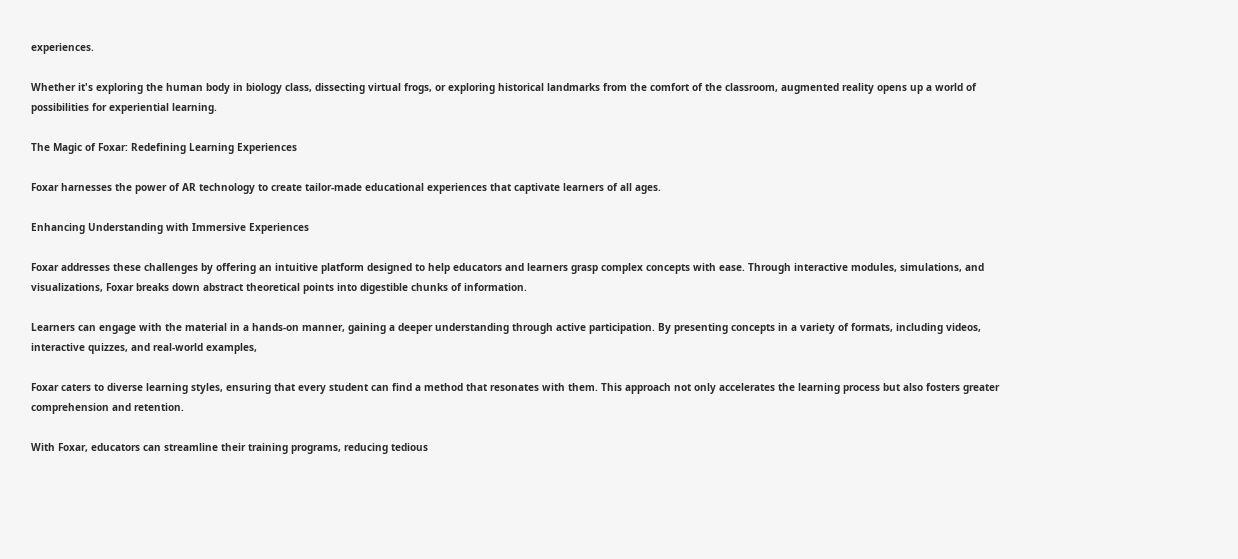experiences.

Whether it's exploring the human body in biology class, dissecting virtual frogs, or exploring historical landmarks from the comfort of the classroom, augmented reality opens up a world of possibilities for experiential learning.

The Magic of Foxar: Redefining Learning Experiences

Foxar harnesses the power of AR technology to create tailor-made educational experiences that captivate learners of all ages.

Enhancing Understanding with Immersive Experiences

Foxar addresses these challenges by offering an intuitive platform designed to help educators and learners grasp complex concepts with ease. Through interactive modules, simulations, and visualizations, Foxar breaks down abstract theoretical points into digestible chunks of information.

Learners can engage with the material in a hands-on manner, gaining a deeper understanding through active participation. By presenting concepts in a variety of formats, including videos, interactive quizzes, and real-world examples,

Foxar caters to diverse learning styles, ensuring that every student can find a method that resonates with them. This approach not only accelerates the learning process but also fosters greater comprehension and retention.

With Foxar, educators can streamline their training programs, reducing tedious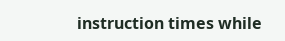instruction times while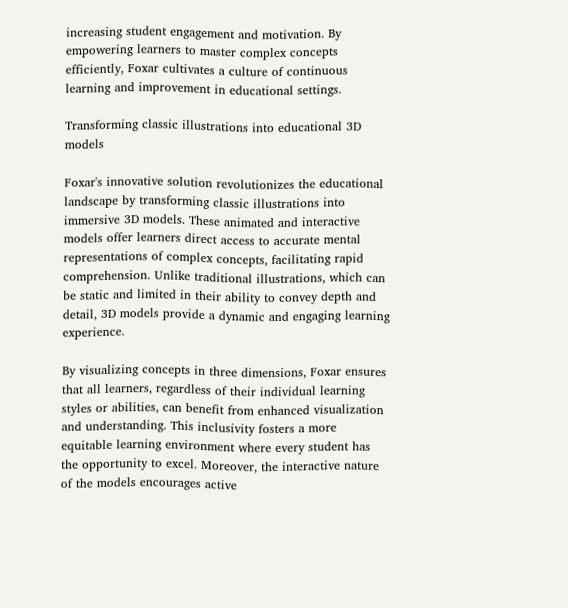increasing student engagement and motivation. By empowering learners to master complex concepts efficiently, Foxar cultivates a culture of continuous learning and improvement in educational settings.

Transforming classic illustrations into educational 3D models

Foxar's innovative solution revolutionizes the educational landscape by transforming classic illustrations into immersive 3D models. These animated and interactive models offer learners direct access to accurate mental representations of complex concepts, facilitating rapid comprehension. Unlike traditional illustrations, which can be static and limited in their ability to convey depth and detail, 3D models provide a dynamic and engaging learning experience.

By visualizing concepts in three dimensions, Foxar ensures that all learners, regardless of their individual learning styles or abilities, can benefit from enhanced visualization and understanding. This inclusivity fosters a more equitable learning environment where every student has the opportunity to excel. Moreover, the interactive nature of the models encourages active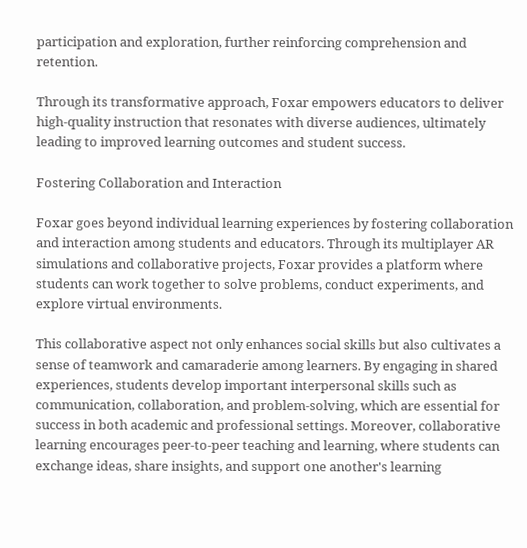participation and exploration, further reinforcing comprehension and retention.

Through its transformative approach, Foxar empowers educators to deliver high-quality instruction that resonates with diverse audiences, ultimately leading to improved learning outcomes and student success.

Fostering Collaboration and Interaction

Foxar goes beyond individual learning experiences by fostering collaboration and interaction among students and educators. Through its multiplayer AR simulations and collaborative projects, Foxar provides a platform where students can work together to solve problems, conduct experiments, and explore virtual environments.

This collaborative aspect not only enhances social skills but also cultivates a sense of teamwork and camaraderie among learners. By engaging in shared experiences, students develop important interpersonal skills such as communication, collaboration, and problem-solving, which are essential for success in both academic and professional settings. Moreover, collaborative learning encourages peer-to-peer teaching and learning, where students can exchange ideas, share insights, and support one another's learning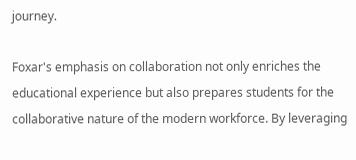journey.

Foxar's emphasis on collaboration not only enriches the educational experience but also prepares students for the collaborative nature of the modern workforce. By leveraging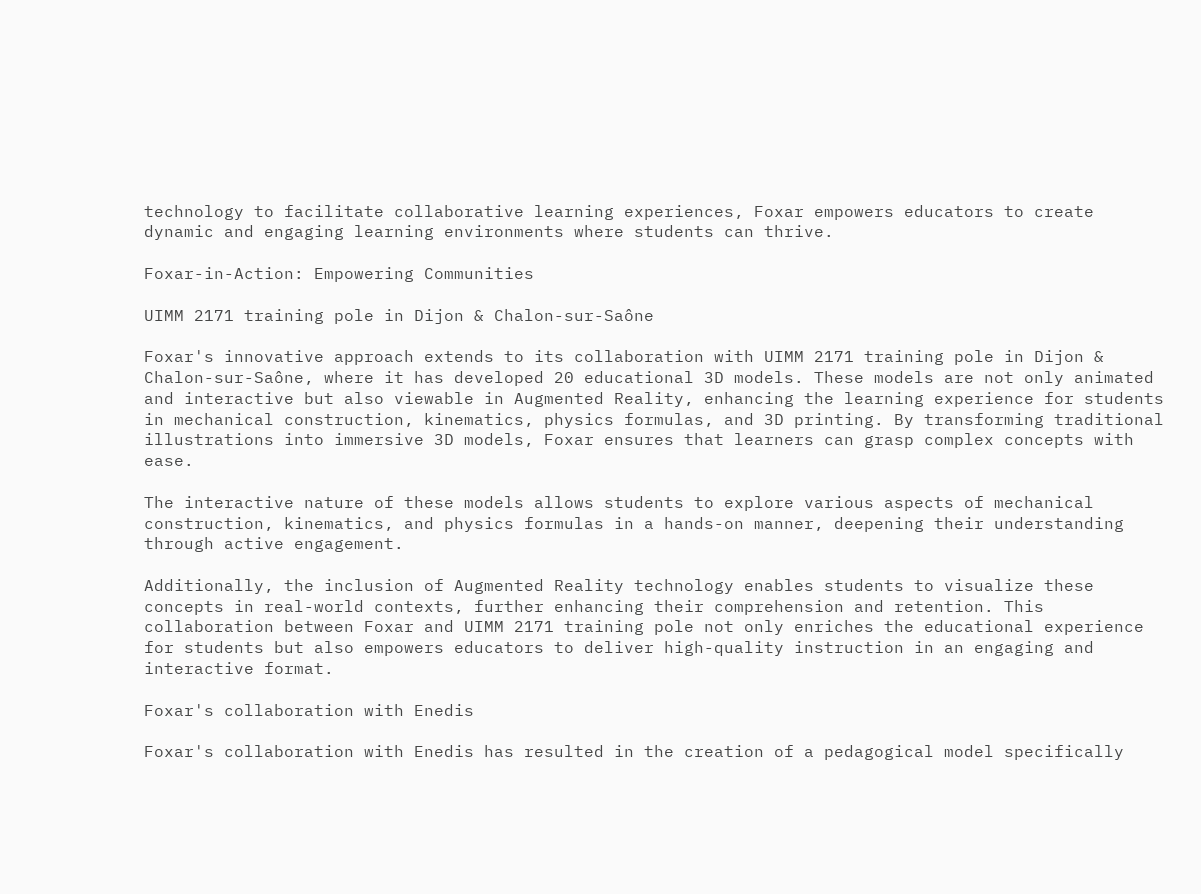technology to facilitate collaborative learning experiences, Foxar empowers educators to create dynamic and engaging learning environments where students can thrive.

Foxar-in-Action: Empowering Communities

UIMM 2171 training pole in Dijon & Chalon-sur-Saône

Foxar's innovative approach extends to its collaboration with UIMM 2171 training pole in Dijon & Chalon-sur-Saône, where it has developed 20 educational 3D models. These models are not only animated and interactive but also viewable in Augmented Reality, enhancing the learning experience for students in mechanical construction, kinematics, physics formulas, and 3D printing. By transforming traditional illustrations into immersive 3D models, Foxar ensures that learners can grasp complex concepts with ease.

The interactive nature of these models allows students to explore various aspects of mechanical construction, kinematics, and physics formulas in a hands-on manner, deepening their understanding through active engagement.

Additionally, the inclusion of Augmented Reality technology enables students to visualize these concepts in real-world contexts, further enhancing their comprehension and retention. This collaboration between Foxar and UIMM 2171 training pole not only enriches the educational experience for students but also empowers educators to deliver high-quality instruction in an engaging and interactive format.

Foxar's collaboration with Enedis

Foxar's collaboration with Enedis has resulted in the creation of a pedagogical model specifically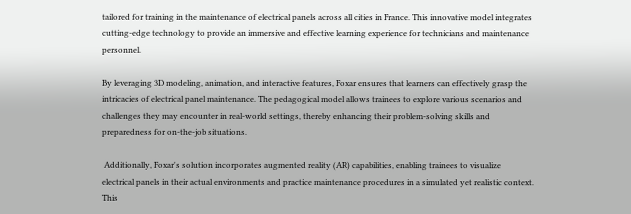tailored for training in the maintenance of electrical panels across all cities in France. This innovative model integrates cutting-edge technology to provide an immersive and effective learning experience for technicians and maintenance personnel.

By leveraging 3D modeling, animation, and interactive features, Foxar ensures that learners can effectively grasp the intricacies of electrical panel maintenance. The pedagogical model allows trainees to explore various scenarios and challenges they may encounter in real-world settings, thereby enhancing their problem-solving skills and preparedness for on-the-job situations.

 Additionally, Foxar's solution incorporates augmented reality (AR) capabilities, enabling trainees to visualize electrical panels in their actual environments and practice maintenance procedures in a simulated yet realistic context. This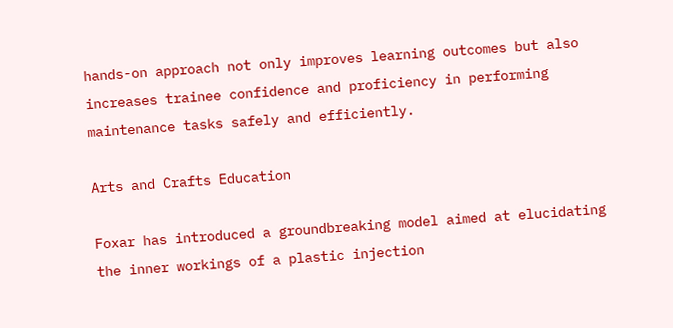hands-on approach not only improves learning outcomes but also increases trainee confidence and proficiency in performing maintenance tasks safely and efficiently.

Arts and Crafts Education

Foxar has introduced a groundbreaking model aimed at elucidating the inner workings of a plastic injection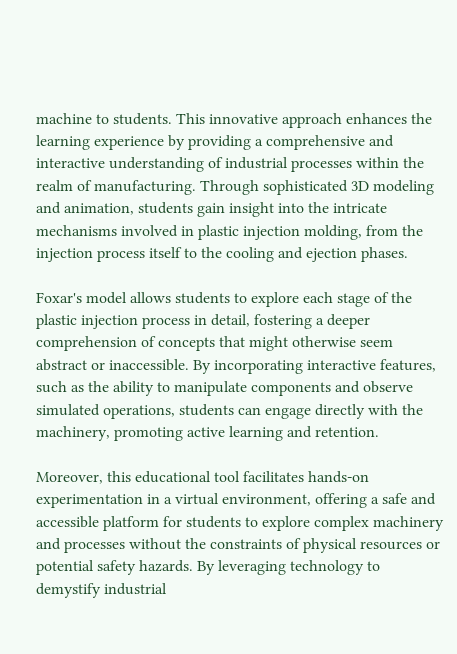machine to students. This innovative approach enhances the learning experience by providing a comprehensive and interactive understanding of industrial processes within the realm of manufacturing. Through sophisticated 3D modeling and animation, students gain insight into the intricate mechanisms involved in plastic injection molding, from the injection process itself to the cooling and ejection phases.

Foxar's model allows students to explore each stage of the plastic injection process in detail, fostering a deeper comprehension of concepts that might otherwise seem abstract or inaccessible. By incorporating interactive features, such as the ability to manipulate components and observe simulated operations, students can engage directly with the machinery, promoting active learning and retention.

Moreover, this educational tool facilitates hands-on experimentation in a virtual environment, offering a safe and accessible platform for students to explore complex machinery and processes without the constraints of physical resources or potential safety hazards. By leveraging technology to demystify industrial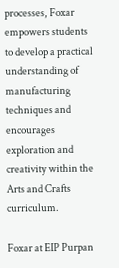processes, Foxar empowers students to develop a practical understanding of manufacturing techniques and encourages exploration and creativity within the Arts and Crafts curriculum.

Foxar at EIP Purpan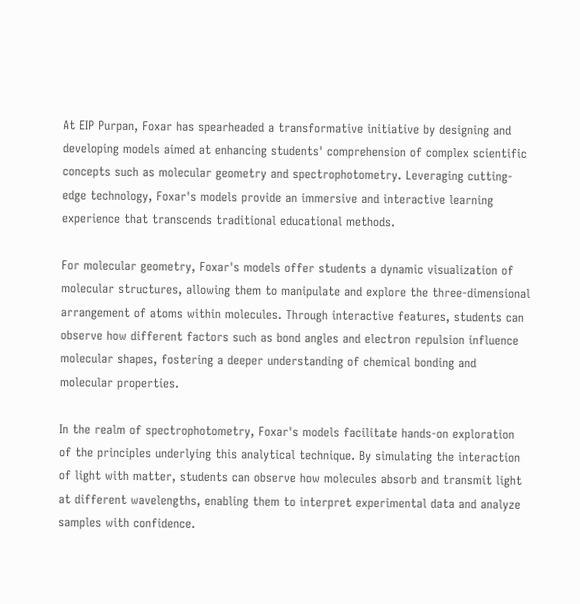At EIP Purpan, Foxar has spearheaded a transformative initiative by designing and developing models aimed at enhancing students' comprehension of complex scientific concepts such as molecular geometry and spectrophotometry. Leveraging cutting-edge technology, Foxar's models provide an immersive and interactive learning experience that transcends traditional educational methods.

For molecular geometry, Foxar's models offer students a dynamic visualization of molecular structures, allowing them to manipulate and explore the three-dimensional arrangement of atoms within molecules. Through interactive features, students can observe how different factors such as bond angles and electron repulsion influence molecular shapes, fostering a deeper understanding of chemical bonding and molecular properties.

In the realm of spectrophotometry, Foxar's models facilitate hands-on exploration of the principles underlying this analytical technique. By simulating the interaction of light with matter, students can observe how molecules absorb and transmit light at different wavelengths, enabling them to interpret experimental data and analyze samples with confidence.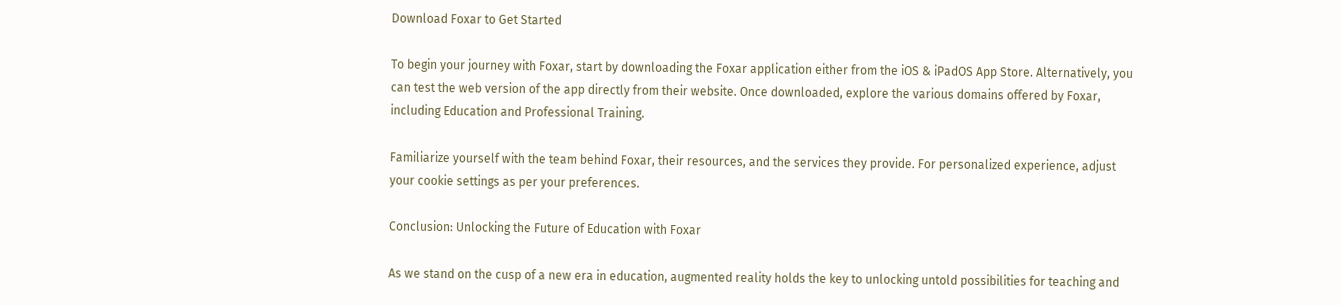Download Foxar to Get Started

To begin your journey with Foxar, start by downloading the Foxar application either from the iOS & iPadOS App Store. Alternatively, you can test the web version of the app directly from their website. Once downloaded, explore the various domains offered by Foxar, including Education and Professional Training.

Familiarize yourself with the team behind Foxar, their resources, and the services they provide. For personalized experience, adjust your cookie settings as per your preferences.

Conclusion: Unlocking the Future of Education with Foxar

As we stand on the cusp of a new era in education, augmented reality holds the key to unlocking untold possibilities for teaching and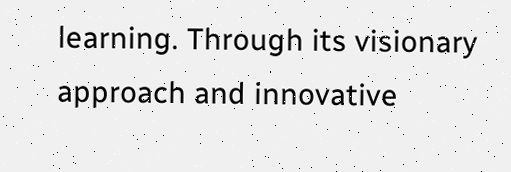learning. Through its visionary approach and innovative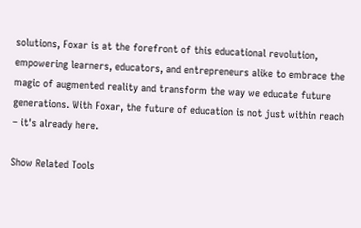solutions, Foxar is at the forefront of this educational revolution, empowering learners, educators, and entrepreneurs alike to embrace the magic of augmented reality and transform the way we educate future generations. With Foxar, the future of education is not just within reach – it's already here.

Show Related Tools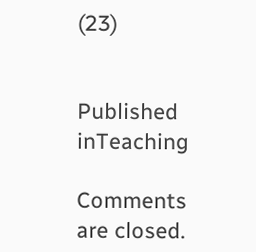(23)


Published inTeaching

Comments are closed.